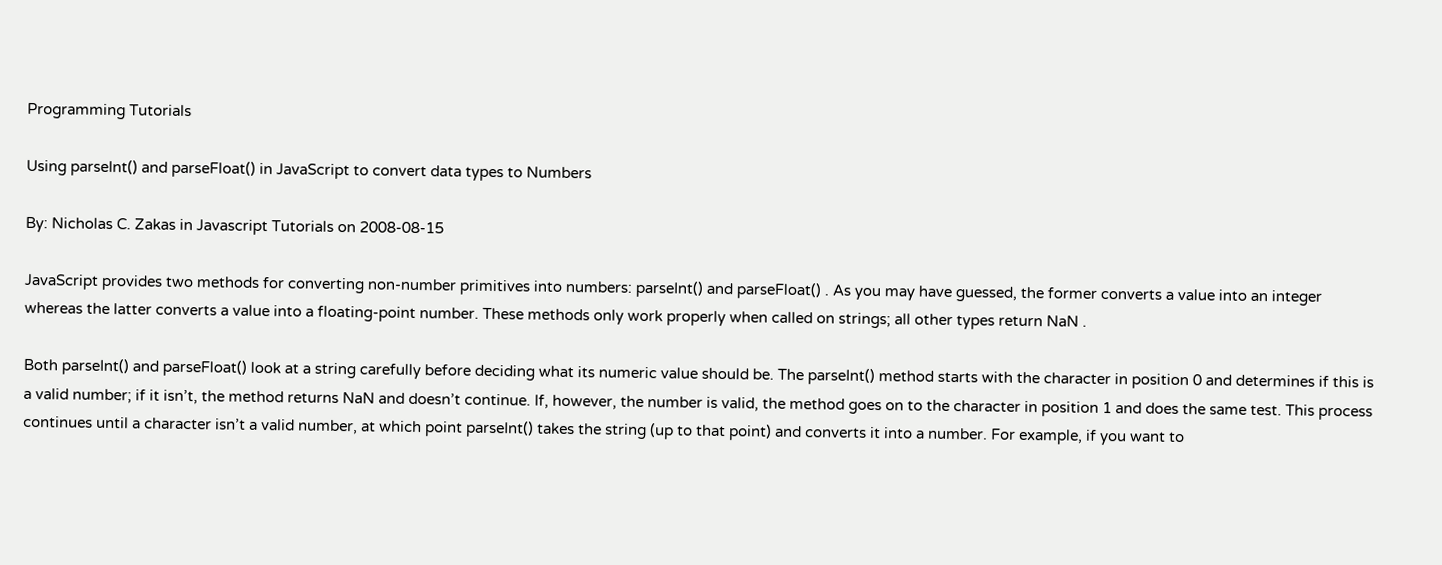Programming Tutorials

Using parseInt() and parseFloat() in JavaScript to convert data types to Numbers

By: Nicholas C. Zakas in Javascript Tutorials on 2008-08-15

JavaScript provides two methods for converting non-number primitives into numbers: parseInt() and parseFloat() . As you may have guessed, the former converts a value into an integer whereas the latter converts a value into a floating-point number. These methods only work properly when called on strings; all other types return NaN .

Both parseInt() and parseFloat() look at a string carefully before deciding what its numeric value should be. The parseInt() method starts with the character in position 0 and determines if this is a valid number; if it isn’t, the method returns NaN and doesn’t continue. If, however, the number is valid, the method goes on to the character in position 1 and does the same test. This process continues until a character isn’t a valid number, at which point parseInt() takes the string (up to that point) and converts it into a number. For example, if you want to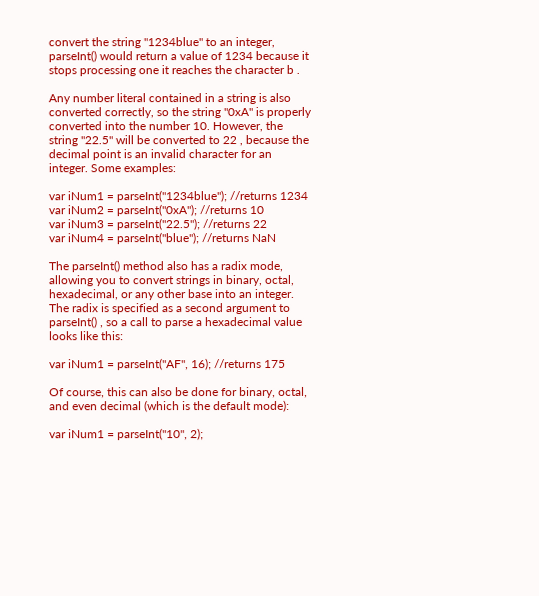convert the string "1234blue" to an integer, parseInt() would return a value of 1234 because it stops processing one it reaches the character b .

Any number literal contained in a string is also converted correctly, so the string "0xA" is properly converted into the number 10. However, the string "22.5" will be converted to 22 , because the decimal point is an invalid character for an integer. Some examples:

var iNum1 = parseInt("1234blue"); //returns 1234
var iNum2 = parseInt("0xA"); //returns 10
var iNum3 = parseInt("22.5"); //returns 22
var iNum4 = parseInt("blue"); //returns NaN

The parseInt() method also has a radix mode, allowing you to convert strings in binary, octal, hexadecimal, or any other base into an integer. The radix is specified as a second argument to parseInt() , so a call to parse a hexadecimal value looks like this:

var iNum1 = parseInt("AF", 16); //returns 175

Of course, this can also be done for binary, octal, and even decimal (which is the default mode):

var iNum1 = parseInt("10", 2);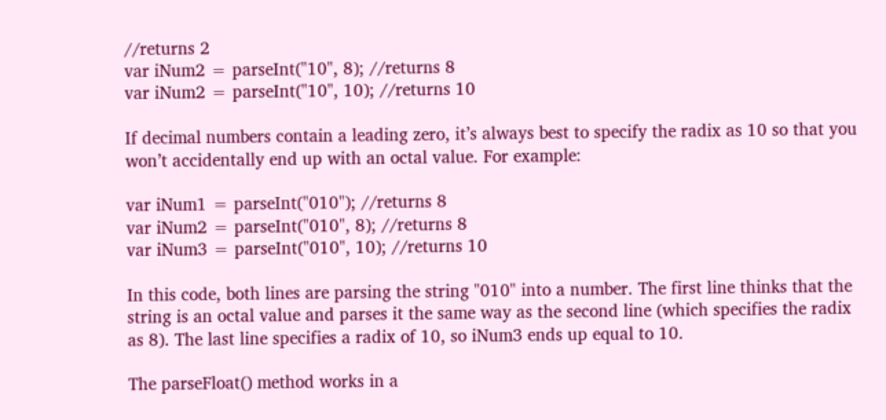//returns 2
var iNum2 = parseInt("10", 8); //returns 8
var iNum2 = parseInt("10", 10); //returns 10

If decimal numbers contain a leading zero, it’s always best to specify the radix as 10 so that you won’t accidentally end up with an octal value. For example:

var iNum1 = parseInt("010"); //returns 8
var iNum2 = parseInt("010", 8); //returns 8
var iNum3 = parseInt("010", 10); //returns 10

In this code, both lines are parsing the string "010" into a number. The first line thinks that the string is an octal value and parses it the same way as the second line (which specifies the radix as 8). The last line specifies a radix of 10, so iNum3 ends up equal to 10.

The parseFloat() method works in a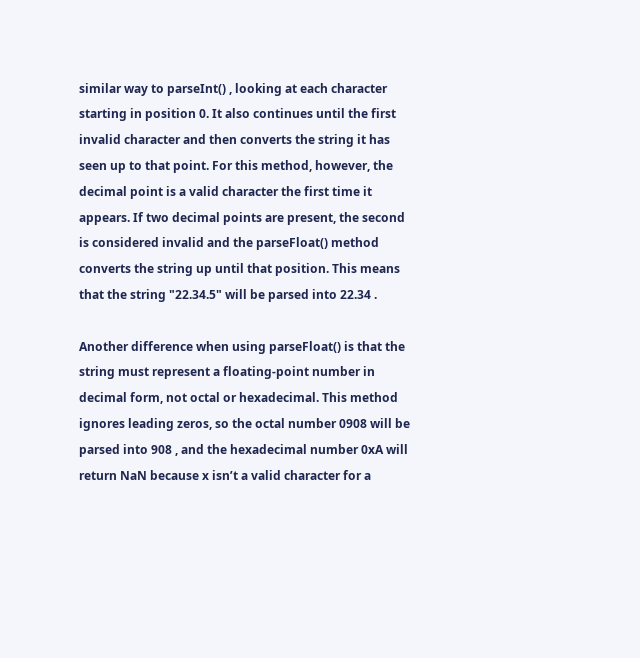similar way to parseInt() , looking at each character starting in position 0. It also continues until the first invalid character and then converts the string it has seen up to that point. For this method, however, the decimal point is a valid character the first time it appears. If two decimal points are present, the second is considered invalid and the parseFloat() method converts the string up until that position. This means that the string "22.34.5" will be parsed into 22.34 .

Another difference when using parseFloat() is that the string must represent a floating-point number in decimal form, not octal or hexadecimal. This method ignores leading zeros, so the octal number 0908 will be parsed into 908 , and the hexadecimal number 0xA will return NaN because x isn’t a valid character for a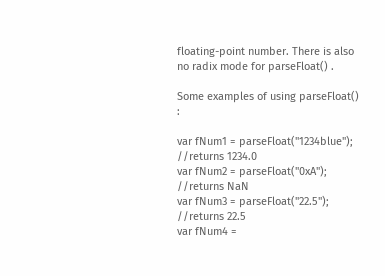floating-point number. There is also no radix mode for parseFloat() .

Some examples of using parseFloat() :

var fNum1 = parseFloat("1234blue"); //returns 1234.0
var fNum2 = parseFloat("0xA"); //returns NaN
var fNum3 = parseFloat("22.5"); //returns 22.5
var fNum4 =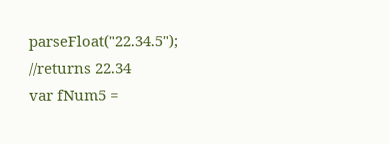parseFloat("22.34.5"); //returns 22.34
var fNum5 =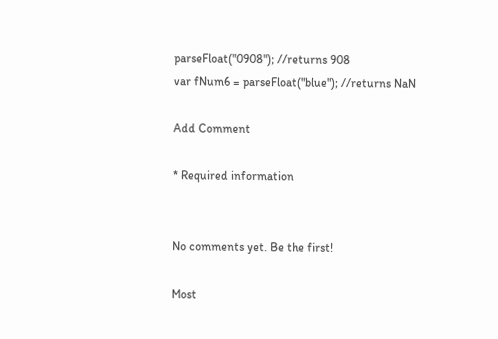parseFloat("0908"); //returns 908
var fNum6 = parseFloat("blue"); //returns NaN

Add Comment

* Required information


No comments yet. Be the first!

Most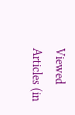Viewed Articles (in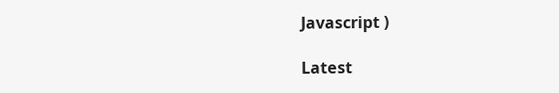Javascript )

Latest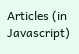Articles (in Javascript)